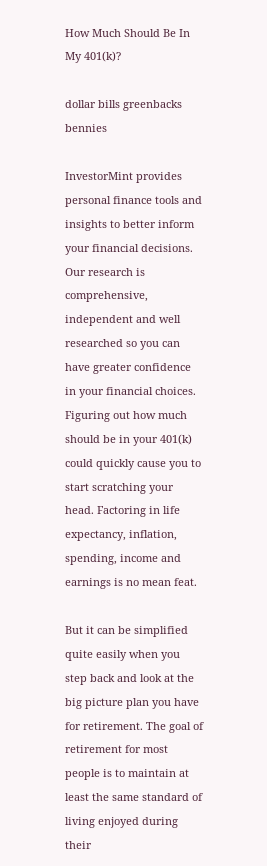How Much Should Be In My 401(k)?

dollar bills greenbacks bennies

InvestorMint provides personal finance tools and insights to better inform your financial decisions. Our research is comprehensive, independent and well researched so you can have greater confidence in your financial choices. Figuring out how much should be in your 401(k) could quickly cause you to start scratching your head. Factoring in life expectancy, inflation, spending, income and earnings is no mean feat.

But it can be simplified quite easily when you step back and look at the big picture plan you have for retirement. The goal of retirement for most people is to maintain at least the same standard of living enjoyed during their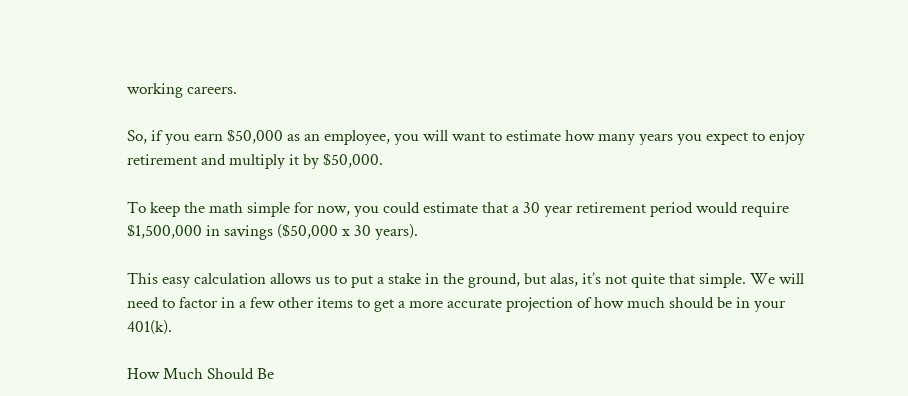working careers.

So, if you earn $50,000 as an employee, you will want to estimate how many years you expect to enjoy retirement and multiply it by $50,000.

To keep the math simple for now, you could estimate that a 30 year retirement period would require $1,500,000 in savings ($50,000 x 30 years).

This easy calculation allows us to put a stake in the ground, but alas, it’s not quite that simple. We will need to factor in a few other items to get a more accurate projection of how much should be in your 401(k).

How Much Should Be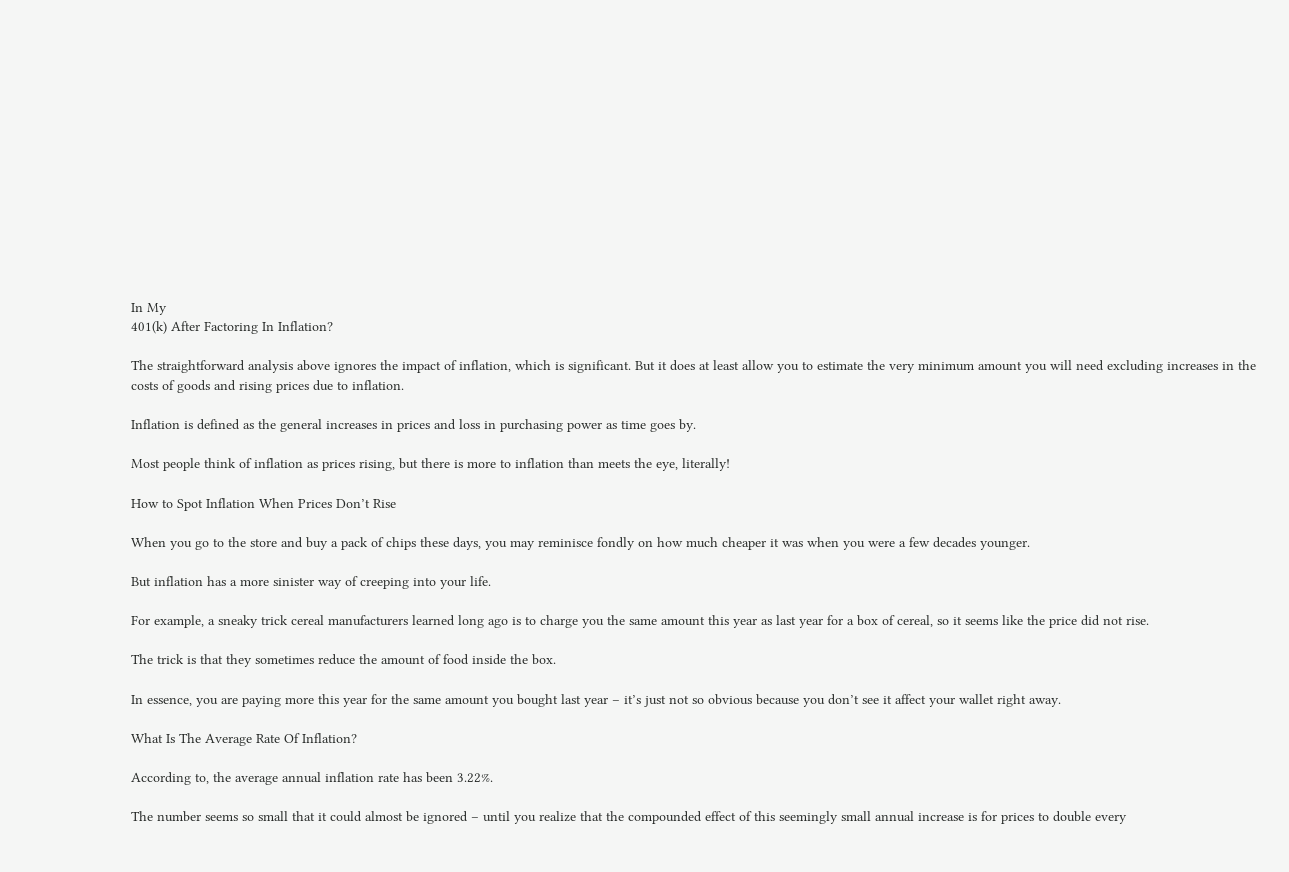In My
401(k) After Factoring In Inflation?

The straightforward analysis above ignores the impact of inflation, which is significant. But it does at least allow you to estimate the very minimum amount you will need excluding increases in the costs of goods and rising prices due to inflation.

Inflation is defined as the general increases in prices and loss in purchasing power as time goes by.

Most people think of inflation as prices rising, but there is more to inflation than meets the eye, literally!

How to Spot Inflation When Prices Don’t Rise

When you go to the store and buy a pack of chips these days, you may reminisce fondly on how much cheaper it was when you were a few decades younger.

But inflation has a more sinister way of creeping into your life.

For example, a sneaky trick cereal manufacturers learned long ago is to charge you the same amount this year as last year for a box of cereal, so it seems like the price did not rise.

The trick is that they sometimes reduce the amount of food inside the box.

In essence, you are paying more this year for the same amount you bought last year – it’s just not so obvious because you don’t see it affect your wallet right away.

What Is The Average Rate Of Inflation?

According to, the average annual inflation rate has been 3.22%.

The number seems so small that it could almost be ignored – until you realize that the compounded effect of this seemingly small annual increase is for prices to double every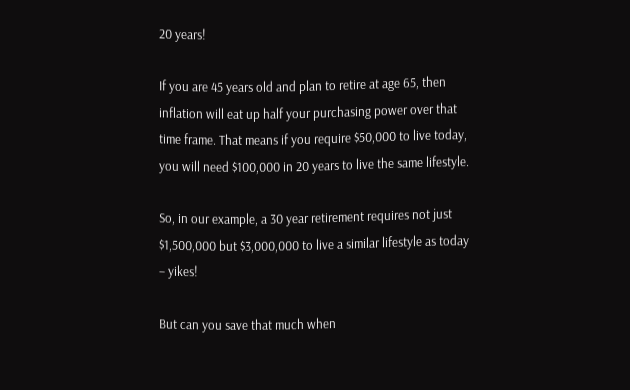20 years!

If you are 45 years old and plan to retire at age 65, then inflation will eat up half your purchasing power over that time frame. That means if you require $50,000 to live today, you will need $100,000 in 20 years to live the same lifestyle.

So, in our example, a 30 year retirement requires not just $1,500,000 but $3,000,000 to live a similar lifestyle as today – yikes!

But can you save that much when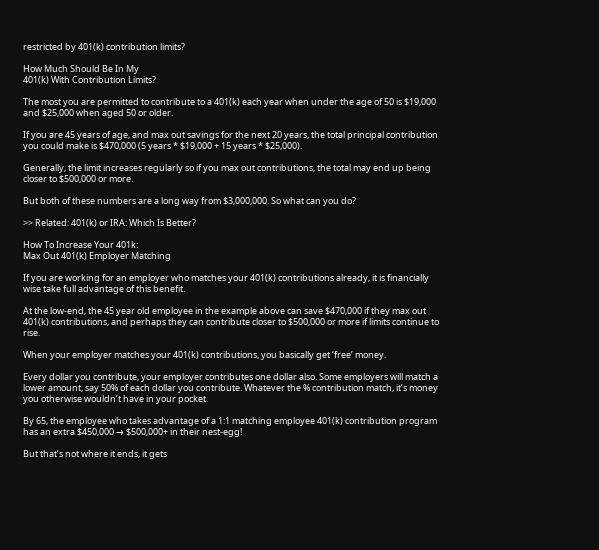restricted by 401(k) contribution limits?

How Much Should Be In My
401(k) With Contribution Limits?

The most you are permitted to contribute to a 401(k) each year when under the age of 50 is $19,000 and $25,000 when aged 50 or older.

If you are 45 years of age, and max out savings for the next 20 years, the total principal contribution you could make is $470,000 (5 years * $19,000 + 15 years * $25,000).

Generally, the limit increases regularly so if you max out contributions, the total may end up being closer to $500,000 or more.

But both of these numbers are a long way from $3,000,000. So what can you do?

>> Related: 401(k) or IRA: Which Is Better?

How To Increase Your 401k:
Max Out 401(k) Employer Matching

If you are working for an employer who matches your 401(k) contributions already, it is financially wise take full advantage of this benefit.

At the low-end, the 45 year old employee in the example above can save $470,000 if they max out 401(k) contributions, and perhaps they can contribute closer to $500,000 or more if limits continue to rise.

When your employer matches your 401(k) contributions, you basically get ‘free’ money.

Every dollar you contribute, your employer contributes one dollar also. Some employers will match a lower amount, say 50% of each dollar you contribute. Whatever the % contribution match, it’s money you otherwise wouldn’t have in your pocket.

By 65, the employee who takes advantage of a 1:1 matching employee 401(k) contribution program has an extra $450,000 → $500,000+ in their nest-egg!

But that’s not where it ends, it gets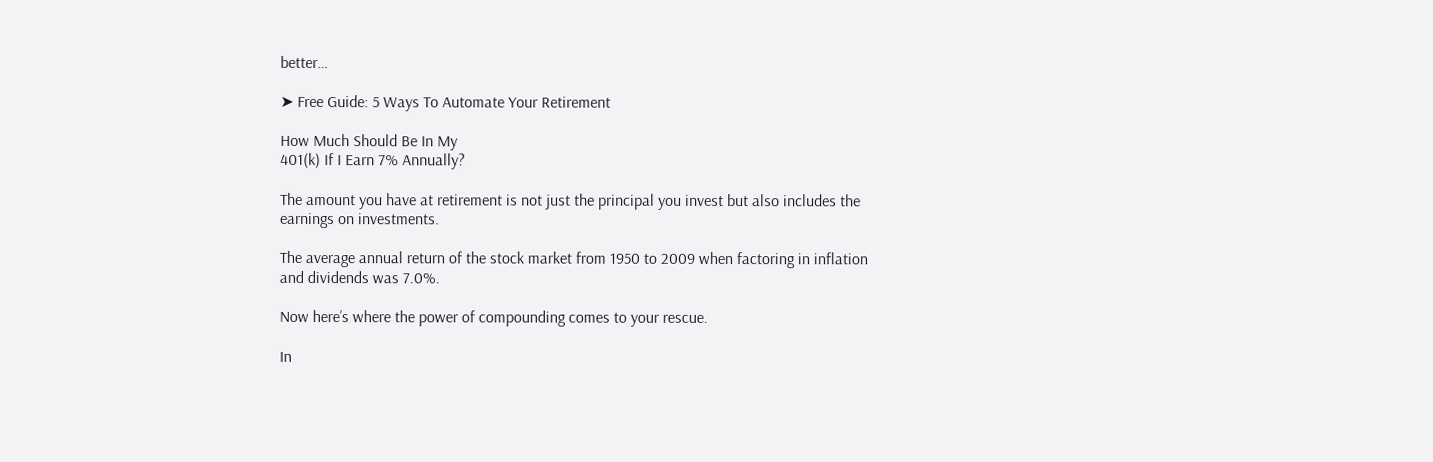better…

➤ Free Guide: 5 Ways To Automate Your Retirement

How Much Should Be In My
401(k) If I Earn 7% Annually?

The amount you have at retirement is not just the principal you invest but also includes the earnings on investments.

The average annual return of the stock market from 1950 to 2009 when factoring in inflation and dividends was 7.0%.

Now here’s where the power of compounding comes to your rescue.

In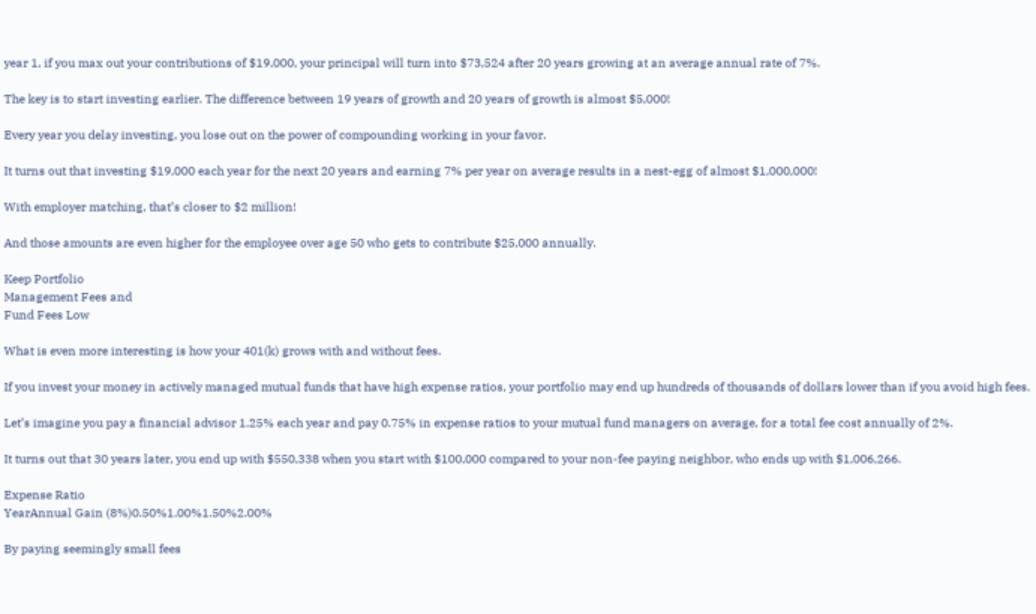year 1, if you max out your contributions of $19,000, your principal will turn into $73,524 after 20 years growing at an average annual rate of 7%.

The key is to start investing earlier. The difference between 19 years of growth and 20 years of growth is almost $5,000!

Every year you delay investing, you lose out on the power of compounding working in your favor.

It turns out that investing $19,000 each year for the next 20 years and earning 7% per year on average results in a nest-egg of almost $1,000,000!

With employer matching, that’s closer to $2 million!

And those amounts are even higher for the employee over age 50 who gets to contribute $25,000 annually.

Keep Portfolio
Management Fees and
Fund Fees Low

What is even more interesting is how your 401(k) grows with and without fees.

If you invest your money in actively managed mutual funds that have high expense ratios, your portfolio may end up hundreds of thousands of dollars lower than if you avoid high fees.

Let’s imagine you pay a financial advisor 1.25% each year and pay 0.75% in expense ratios to your mutual fund managers on average, for a total fee cost annually of 2%.

It turns out that 30 years later, you end up with $550,338 when you start with $100,000 compared to your non-fee paying neighbor, who ends up with $1,006,266.

Expense Ratio
YearAnnual Gain (8%)0.50%1.00%1.50%2.00%

By paying seemingly small fees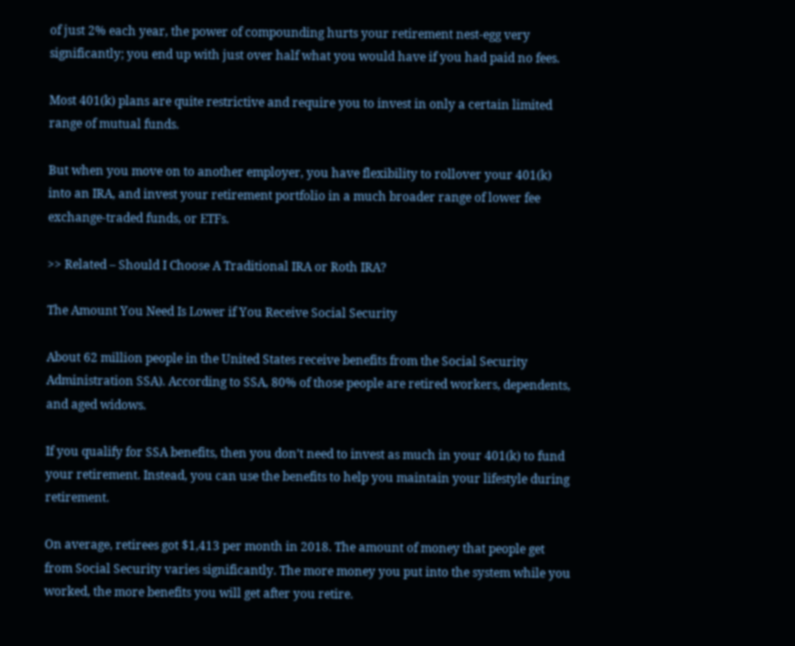of just 2% each year, the power of compounding hurts your retirement nest-egg very significantly; you end up with just over half what you would have if you had paid no fees.

Most 401(k) plans are quite restrictive and require you to invest in only a certain limited range of mutual funds.

But when you move on to another employer, you have flexibility to rollover your 401(k) into an IRA, and invest your retirement portfolio in a much broader range of lower fee exchange-traded funds, or ETFs.

>> Related – Should I Choose A Traditional IRA or Roth IRA?

The Amount You Need Is Lower if You Receive Social Security

About 62 million people in the United States receive benefits from the Social Security Administration SSA). According to SSA, 80% of those people are retired workers, dependents, and aged widows.

If you qualify for SSA benefits, then you don’t need to invest as much in your 401(k) to fund your retirement. Instead, you can use the benefits to help you maintain your lifestyle during retirement.

On average, retirees got $1,413 per month in 2018. The amount of money that people get from Social Security varies significantly. The more money you put into the system while you worked, the more benefits you will get after you retire.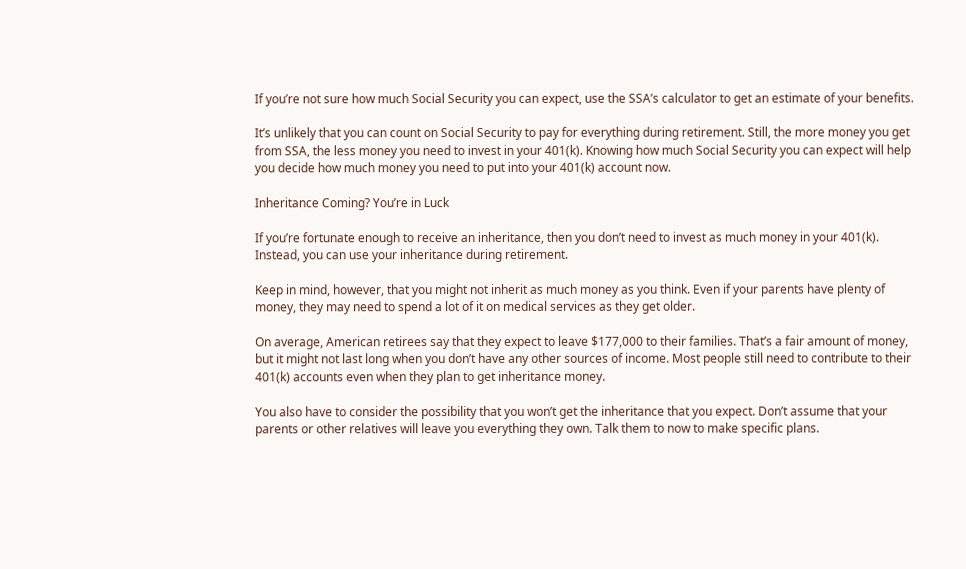If you’re not sure how much Social Security you can expect, use the SSA’s calculator to get an estimate of your benefits.

It’s unlikely that you can count on Social Security to pay for everything during retirement. Still, the more money you get from SSA, the less money you need to invest in your 401(k). Knowing how much Social Security you can expect will help you decide how much money you need to put into your 401(k) account now.

Inheritance Coming? You’re in Luck

If you’re fortunate enough to receive an inheritance, then you don’t need to invest as much money in your 401(k). Instead, you can use your inheritance during retirement.

Keep in mind, however, that you might not inherit as much money as you think. Even if your parents have plenty of money, they may need to spend a lot of it on medical services as they get older.

On average, American retirees say that they expect to leave $177,000 to their families. That’s a fair amount of money, but it might not last long when you don’t have any other sources of income. Most people still need to contribute to their 401(k) accounts even when they plan to get inheritance money.

You also have to consider the possibility that you won’t get the inheritance that you expect. Don’t assume that your parents or other relatives will leave you everything they own. Talk them to now to make specific plans.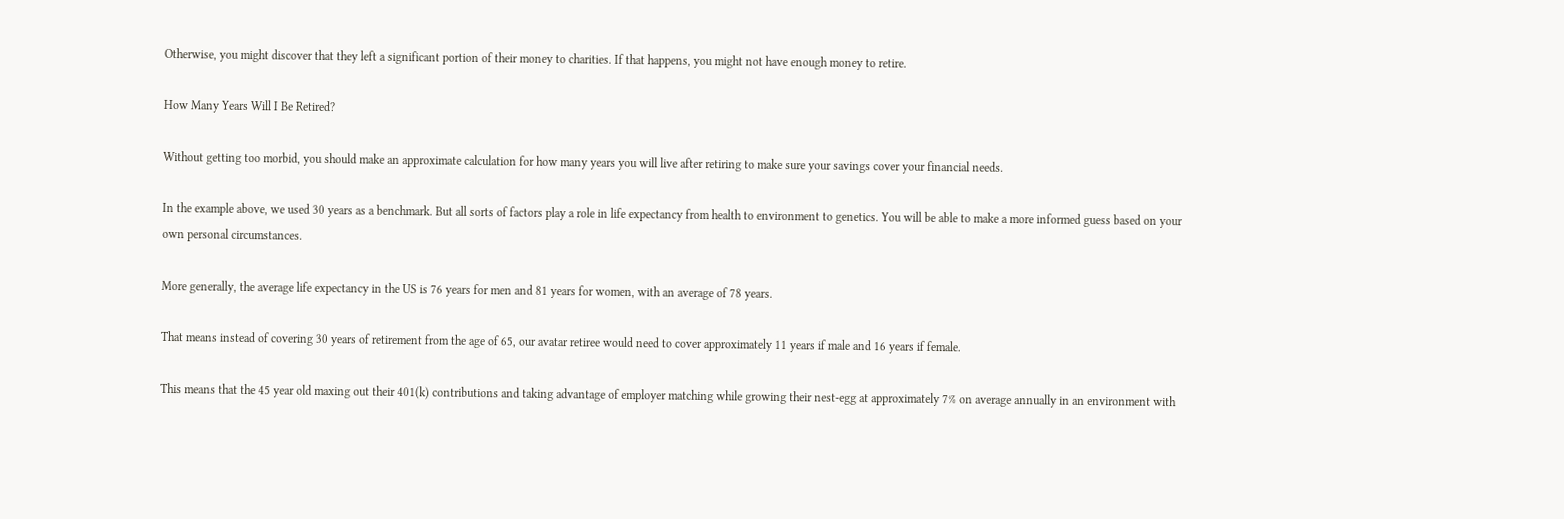Otherwise, you might discover that they left a significant portion of their money to charities. If that happens, you might not have enough money to retire.

How Many Years Will I Be Retired?

Without getting too morbid, you should make an approximate calculation for how many years you will live after retiring to make sure your savings cover your financial needs.

In the example above, we used 30 years as a benchmark. But all sorts of factors play a role in life expectancy from health to environment to genetics. You will be able to make a more informed guess based on your own personal circumstances.

More generally, the average life expectancy in the US is 76 years for men and 81 years for women, with an average of 78 years.

That means instead of covering 30 years of retirement from the age of 65, our avatar retiree would need to cover approximately 11 years if male and 16 years if female.

This means that the 45 year old maxing out their 401(k) contributions and taking advantage of employer matching while growing their nest-egg at approximately 7% on average annually in an environment with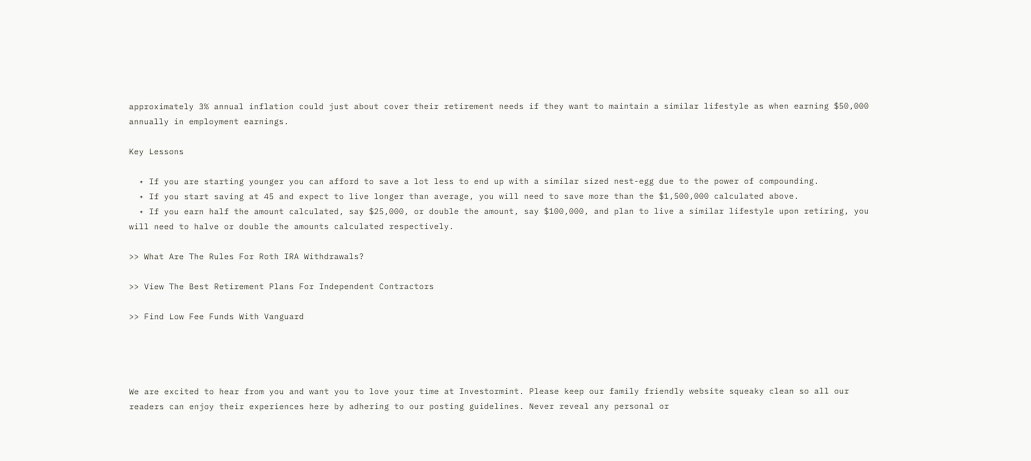approximately 3% annual inflation could just about cover their retirement needs if they want to maintain a similar lifestyle as when earning $50,000 annually in employment earnings.

Key Lessons

  • If you are starting younger you can afford to save a lot less to end up with a similar sized nest-egg due to the power of compounding.
  • If you start saving at 45 and expect to live longer than average, you will need to save more than the $1,500,000 calculated above.
  • If you earn half the amount calculated, say $25,000, or double the amount, say $100,000, and plan to live a similar lifestyle upon retiring, you will need to halve or double the amounts calculated respectively.

>> What Are The Rules For Roth IRA Withdrawals?

>> View The Best Retirement Plans For Independent Contractors

>> Find Low Fee Funds With Vanguard




We are excited to hear from you and want you to love your time at Investormint. Please keep our family friendly website squeaky clean so all our readers can enjoy their experiences here by adhering to our posting guidelines. Never reveal any personal or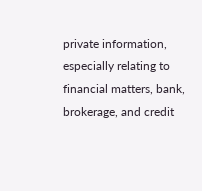private information, especially relating to financial matters, bank, brokerage, and credit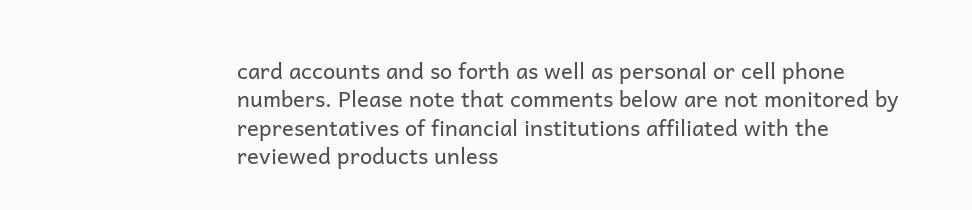card accounts and so forth as well as personal or cell phone numbers. Please note that comments below are not monitored by representatives of financial institutions affiliated with the reviewed products unless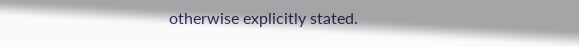otherwise explicitly stated.